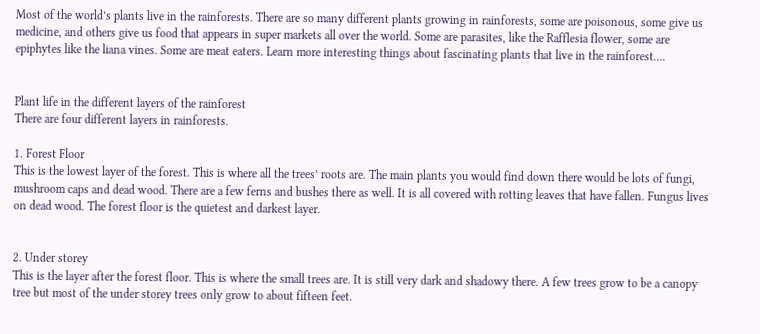Most of the world’s plants live in the rainforests. There are so many different plants growing in rainforests, some are poisonous, some give us medicine, and others give us food that appears in super markets all over the world. Some are parasites, like the Rafflesia flower, some are epiphytes like the liana vines. Some are meat eaters. Learn more interesting things about fascinating plants that live in the rainforest….


Plant life in the different layers of the rainforest
There are four different layers in rainforests.

1. Forest Floor
This is the lowest layer of the forest. This is where all the trees’ roots are. The main plants you would find down there would be lots of fungi, mushroom caps and dead wood. There are a few ferns and bushes there as well. It is all covered with rotting leaves that have fallen. Fungus lives on dead wood. The forest floor is the quietest and darkest layer.


2. Under storey
This is the layer after the forest floor. This is where the small trees are. It is still very dark and shadowy there. A few trees grow to be a canopy tree but most of the under storey trees only grow to about fifteen feet.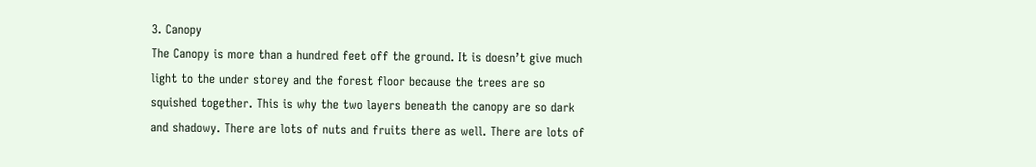3. Canopy
The Canopy is more than a hundred feet off the ground. It is doesn’t give much light to the under storey and the forest floor because the trees are so squished together. This is why the two layers beneath the canopy are so dark and shadowy. There are lots of nuts and fruits there as well. There are lots of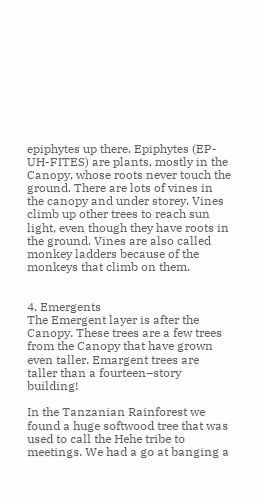epiphytes up there. Epiphytes (EP-UH-FITES) are plants, mostly in the Canopy, whose roots never touch the ground. There are lots of vines in the canopy and under storey. Vines climb up other trees to reach sun light, even though they have roots in the ground. Vines are also called monkey ladders because of the monkeys that climb on them.


4. Emergents
The Emergent layer is after the Canopy. These trees are a few trees from the Canopy that have grown even taller. Emargent trees are taller than a fourteen–story building!

In the Tanzanian Rainforest we found a huge softwood tree that was used to call the Hehe tribe to meetings. We had a go at banging a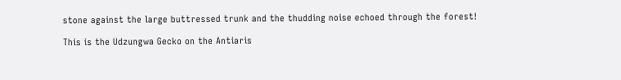stone against the large buttressed trunk and the thudding noise echoed through the forest!

This is the Udzungwa Gecko on the Antiaris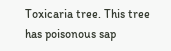Toxicaria tree. This tree has poisonous sap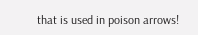that is used in poison arrows!